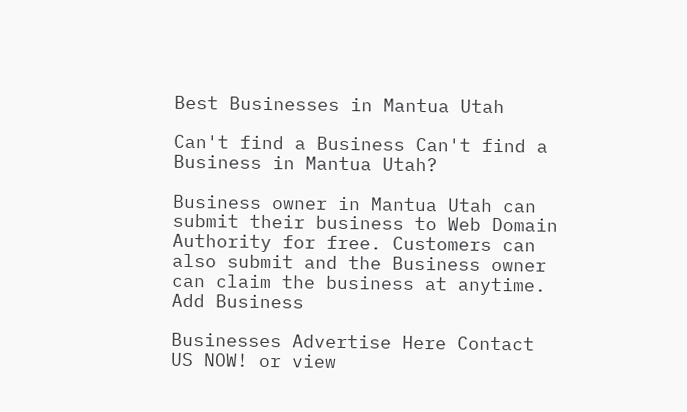Best Businesses in Mantua Utah

Can't find a Business Can't find a Business in Mantua Utah?

Business owner in Mantua Utah can submit their business to Web Domain Authority for free. Customers can also submit and the Business owner can claim the business at anytime. Add Business

Businesses Advertise Here Contact US NOW! or view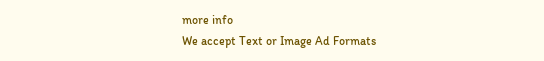more info
We accept Text or Image Ad Formats